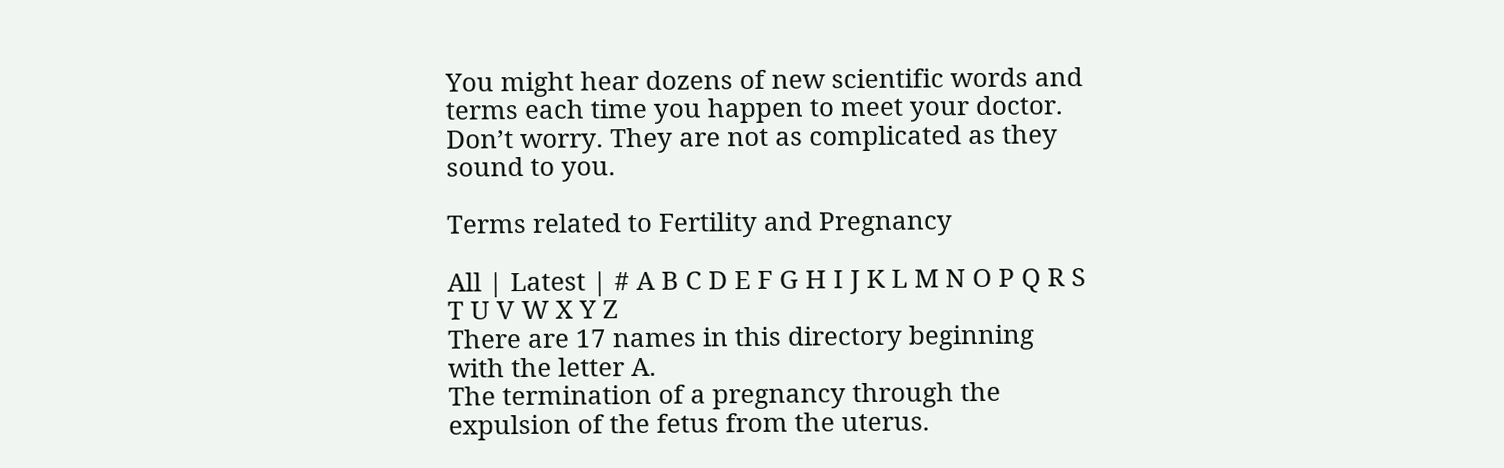You might hear dozens of new scientific words and terms each time you happen to meet your doctor. Don’t worry. They are not as complicated as they sound to you.

Terms related to Fertility and Pregnancy

All | Latest | # A B C D E F G H I J K L M N O P Q R S T U V W X Y Z
There are 17 names in this directory beginning with the letter A.
The termination of a pregnancy through the expulsion of the fetus from the uterus.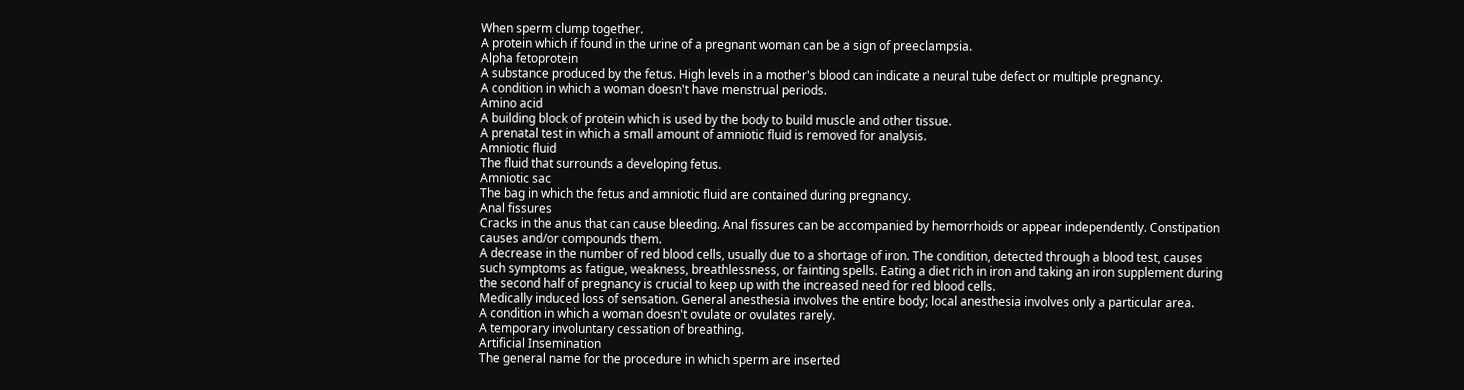When sperm clump together.
A protein which if found in the urine of a pregnant woman can be a sign of preeclampsia.
Alpha fetoprotein
A substance produced by the fetus. High levels in a mother's blood can indicate a neural tube defect or multiple pregnancy.
A condition in which a woman doesn't have menstrual periods.
Amino acid
A building block of protein which is used by the body to build muscle and other tissue.
A prenatal test in which a small amount of amniotic fluid is removed for analysis.
Amniotic fluid
The fluid that surrounds a developing fetus.
Amniotic sac
The bag in which the fetus and amniotic fluid are contained during pregnancy.
Anal fissures
Cracks in the anus that can cause bleeding. Anal fissures can be accompanied by hemorrhoids or appear independently. Constipation causes and/or compounds them.
A decrease in the number of red blood cells, usually due to a shortage of iron. The condition, detected through a blood test, causes such symptoms as fatigue, weakness, breathlessness, or fainting spells. Eating a diet rich in iron and taking an iron supplement during the second half of pregnancy is crucial to keep up with the increased need for red blood cells.
Medically induced loss of sensation. General anesthesia involves the entire body; local anesthesia involves only a particular area.
A condition in which a woman doesn't ovulate or ovulates rarely.
A temporary involuntary cessation of breathing.
Artificial Insemination
The general name for the procedure in which sperm are inserted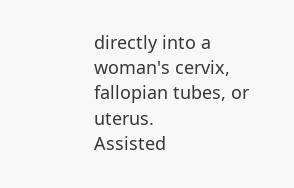directly into a woman's cervix, fallopian tubes, or uterus.
Assisted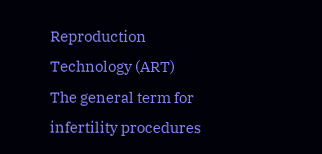Reproduction Technology (ART)
The general term for infertility procedures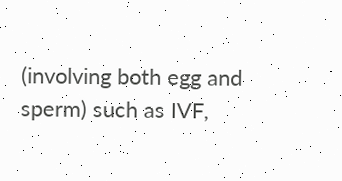(involving both egg and sperm) such as IVF,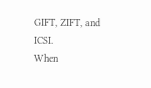GIFT, ZIFT, and ICSI.
When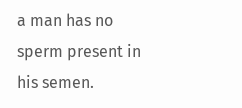a man has no sperm present in his semen.